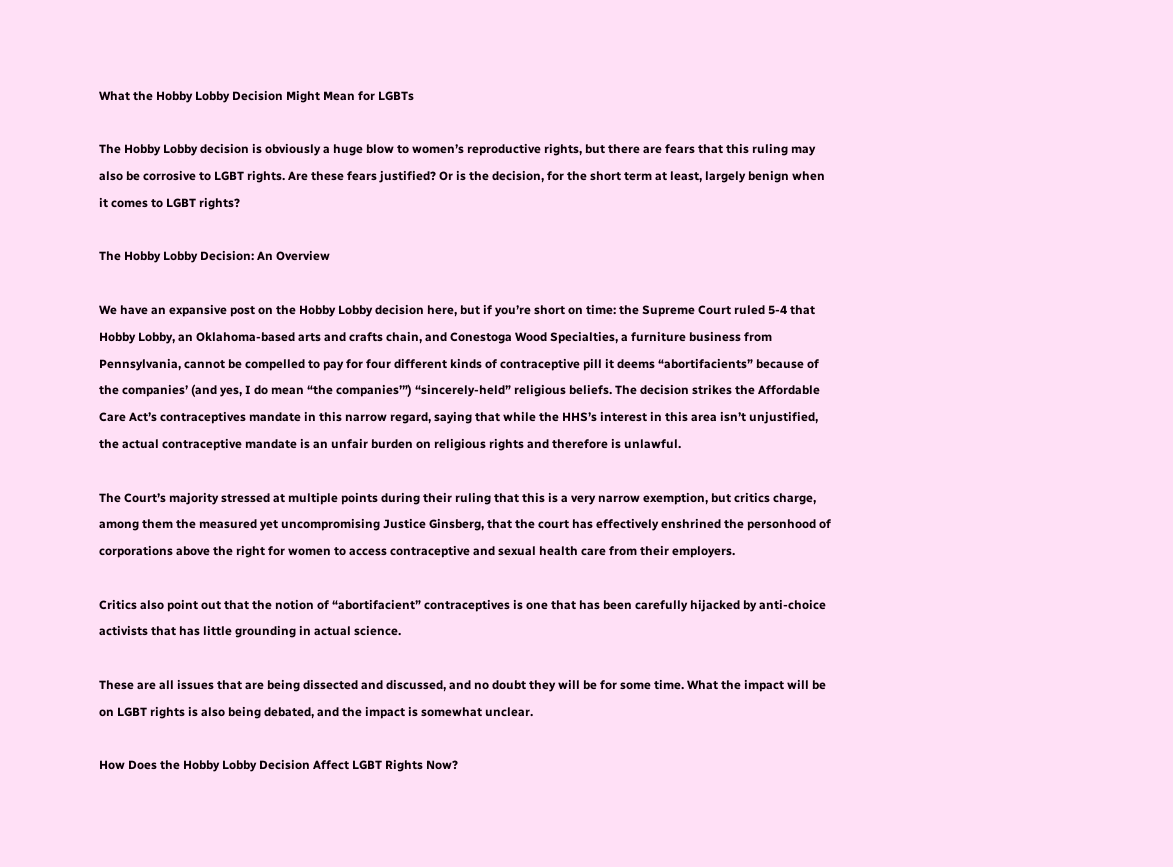What the Hobby Lobby Decision Might Mean for LGBTs

The Hobby Lobby decision is obviously a huge blow to women’s reproductive rights, but there are fears that this ruling may also be corrosive to LGBT rights. Are these fears justified? Or is the decision, for the short term at least, largely benign when it comes to LGBT rights?

The Hobby Lobby Decision: An Overview

We have an expansive post on the Hobby Lobby decision here, but if you’re short on time: the Supreme Court ruled 5-4 that Hobby Lobby, an Oklahoma-based arts and crafts chain, and Conestoga Wood Specialties, a furniture business from Pennsylvania, cannot be compelled to pay for four different kinds of contraceptive pill it deems “abortifacients” because of the companies’ (and yes, I do mean “the companies’”) “sincerely-held” religious beliefs. The decision strikes the Affordable Care Act’s contraceptives mandate in this narrow regard, saying that while the HHS’s interest in this area isn’t unjustified, the actual contraceptive mandate is an unfair burden on religious rights and therefore is unlawful.

The Court’s majority stressed at multiple points during their ruling that this is a very narrow exemption, but critics charge, among them the measured yet uncompromising Justice Ginsberg, that the court has effectively enshrined the personhood of corporations above the right for women to access contraceptive and sexual health care from their employers.

Critics also point out that the notion of “abortifacient” contraceptives is one that has been carefully hijacked by anti-choice activists that has little grounding in actual science.

These are all issues that are being dissected and discussed, and no doubt they will be for some time. What the impact will be on LGBT rights is also being debated, and the impact is somewhat unclear.

How Does the Hobby Lobby Decision Affect LGBT Rights Now?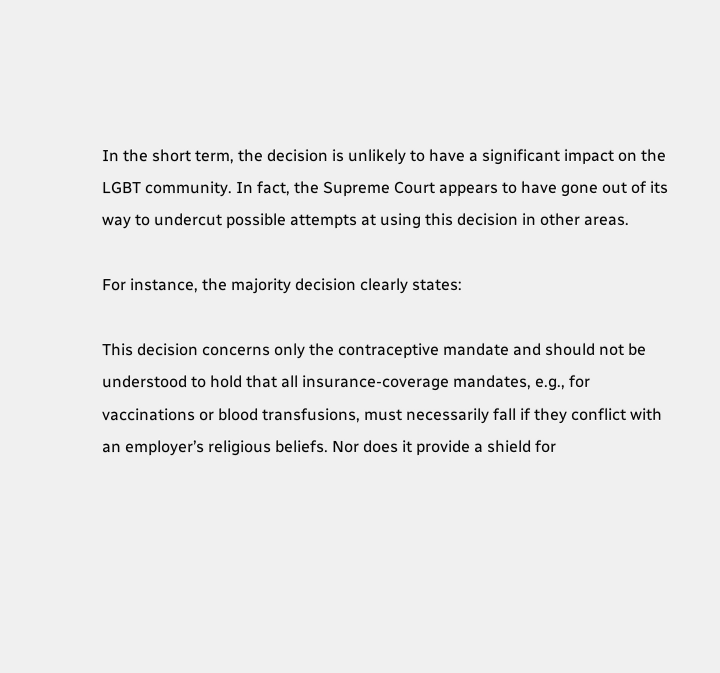In the short term, the decision is unlikely to have a significant impact on the LGBT community. In fact, the Supreme Court appears to have gone out of its way to undercut possible attempts at using this decision in other areas.

For instance, the majority decision clearly states:

This decision concerns only the contraceptive mandate and should not be understood to hold that all insurance-coverage mandates, e.g., for vaccinations or blood transfusions, must necessarily fall if they conflict with an employer’s religious beliefs. Nor does it provide a shield for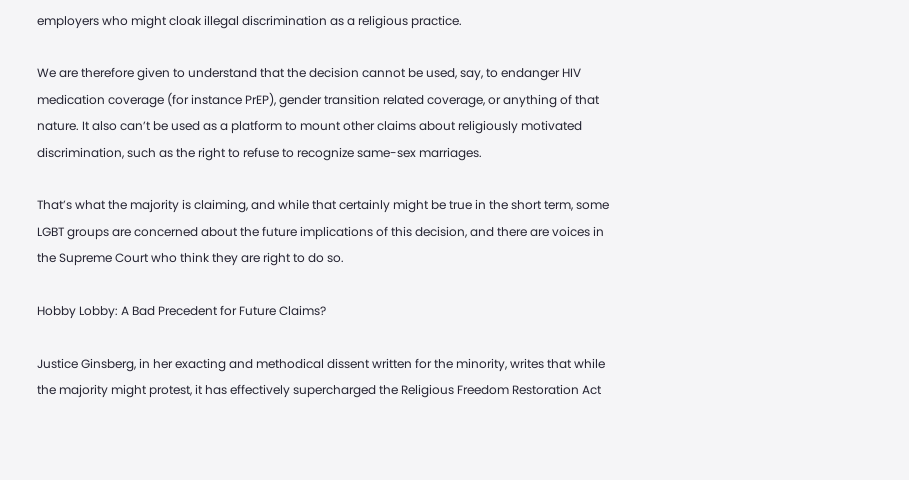employers who might cloak illegal discrimination as a religious practice.

We are therefore given to understand that the decision cannot be used, say, to endanger HIV medication coverage (for instance PrEP), gender transition related coverage, or anything of that nature. It also can’t be used as a platform to mount other claims about religiously motivated discrimination, such as the right to refuse to recognize same-sex marriages.

That’s what the majority is claiming, and while that certainly might be true in the short term, some LGBT groups are concerned about the future implications of this decision, and there are voices in the Supreme Court who think they are right to do so.

Hobby Lobby: A Bad Precedent for Future Claims?

Justice Ginsberg, in her exacting and methodical dissent written for the minority, writes that while the majority might protest, it has effectively supercharged the Religious Freedom Restoration Act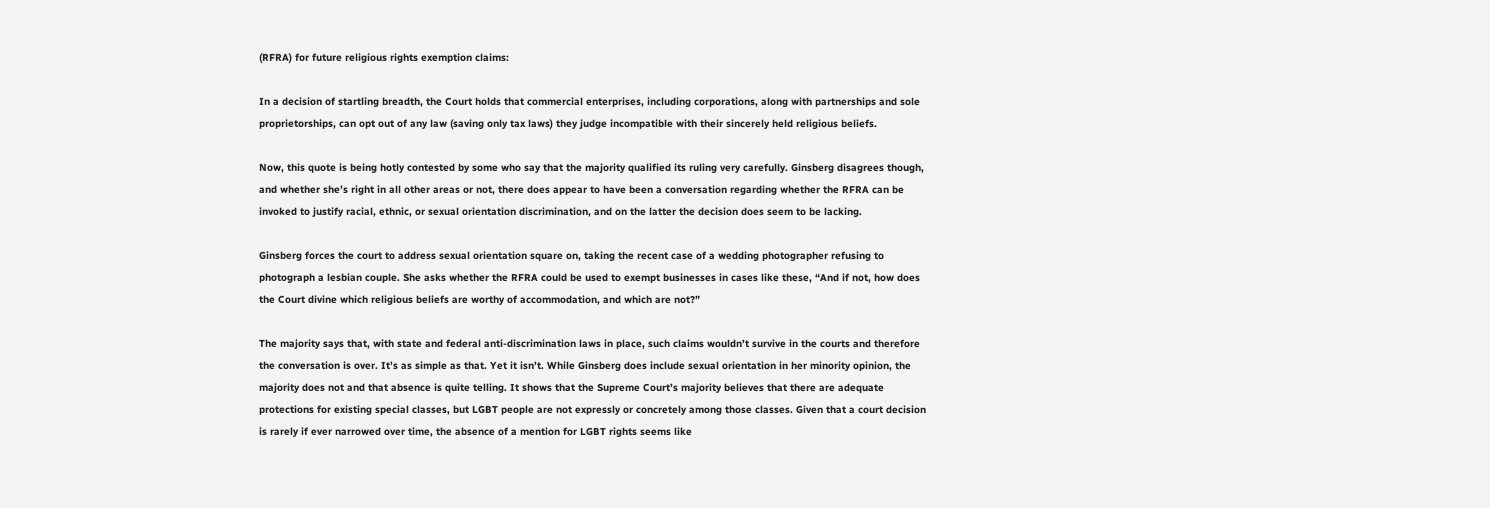(RFRA) for future religious rights exemption claims:

In a decision of startling breadth, the Court holds that commercial enterprises, including corporations, along with partnerships and sole proprietorships, can opt out of any law (saving only tax laws) they judge incompatible with their sincerely held religious beliefs.

Now, this quote is being hotly contested by some who say that the majority qualified its ruling very carefully. Ginsberg disagrees though, and whether she’s right in all other areas or not, there does appear to have been a conversation regarding whether the RFRA can be invoked to justify racial, ethnic, or sexual orientation discrimination, and on the latter the decision does seem to be lacking.

Ginsberg forces the court to address sexual orientation square on, taking the recent case of a wedding photographer refusing to photograph a lesbian couple. She asks whether the RFRA could be used to exempt businesses in cases like these, “And if not, how does the Court divine which religious beliefs are worthy of accommodation, and which are not?”

The majority says that, with state and federal anti-discrimination laws in place, such claims wouldn’t survive in the courts and therefore the conversation is over. It’s as simple as that. Yet it isn’t. While Ginsberg does include sexual orientation in her minority opinion, the majority does not and that absence is quite telling. It shows that the Supreme Court’s majority believes that there are adequate protections for existing special classes, but LGBT people are not expressly or concretely among those classes. Given that a court decision is rarely if ever narrowed over time, the absence of a mention for LGBT rights seems like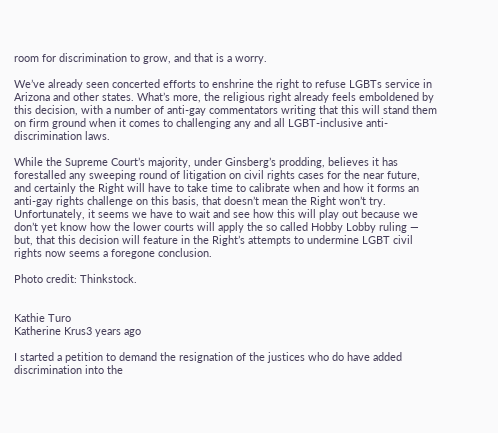room for discrimination to grow, and that is a worry.

We’ve already seen concerted efforts to enshrine the right to refuse LGBTs service in Arizona and other states. What’s more, the religious right already feels emboldened by this decision, with a number of anti-gay commentators writing that this will stand them on firm ground when it comes to challenging any and all LGBT-inclusive anti-discrimination laws.

While the Supreme Court’s majority, under Ginsberg’s prodding, believes it has forestalled any sweeping round of litigation on civil rights cases for the near future, and certainly the Right will have to take time to calibrate when and how it forms an anti-gay rights challenge on this basis, that doesn’t mean the Right won’t try. Unfortunately, it seems we have to wait and see how this will play out because we don’t yet know how the lower courts will apply the so called Hobby Lobby ruling — but, that this decision will feature in the Right’s attempts to undermine LGBT civil rights now seems a foregone conclusion.

Photo credit: Thinkstock.


Kathie Turo
Katherine Krus3 years ago

I started a petition to demand the resignation of the justices who do have added discrimination into the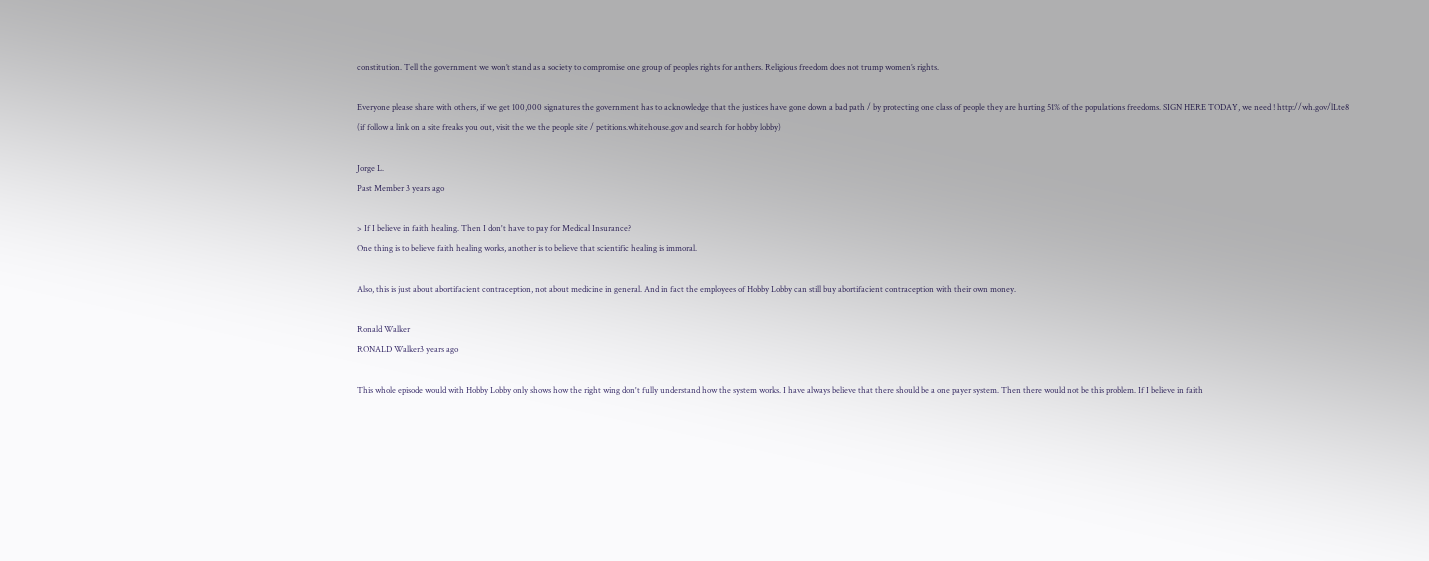constitution. Tell the government we won’t stand as a society to compromise one group of peoples rights for anthers. Religious freedom does not trump women’s rights.

Everyone please share with others, if we get 100,000 signatures the government has to acknowledge that the justices have gone down a bad path / by protecting one class of people they are hurting 51% of the populations freedoms. SIGN HERE TODAY, we need ! http://wh.gov/lLte8
(if follow a link on a site freaks you out, visit the we the people site / petitions.whitehouse.gov and search for hobby lobby)

Jorge L.
Past Member 3 years ago

> If I believe in faith healing. Then I don't have to pay for Medical Insurance?
One thing is to believe faith healing works, another is to believe that scientific healing is immoral.

Also, this is just about abortifacient contraception, not about medicine in general. And in fact the employees of Hobby Lobby can still buy abortifacient contraception with their own money.

Ronald Walker
RONALD Walker3 years ago

This whole episode would with Hobby Lobby only shows how the right wing don't fully understand how the system works. I have always believe that there should be a one payer system. Then there would not be this problem. If I believe in faith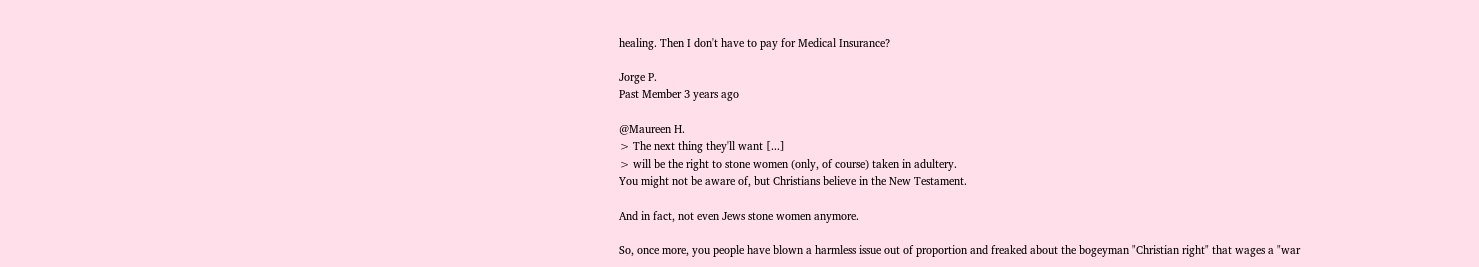healing. Then I don't have to pay for Medical Insurance?

Jorge P.
Past Member 3 years ago

@Maureen H.
> The next thing they'll want [...]
> will be the right to stone women (only, of course) taken in adultery.
You might not be aware of, but Christians believe in the New Testament.

And in fact, not even Jews stone women anymore.

So, once more, you people have blown a harmless issue out of proportion and freaked about the bogeyman "Christian right" that wages a "war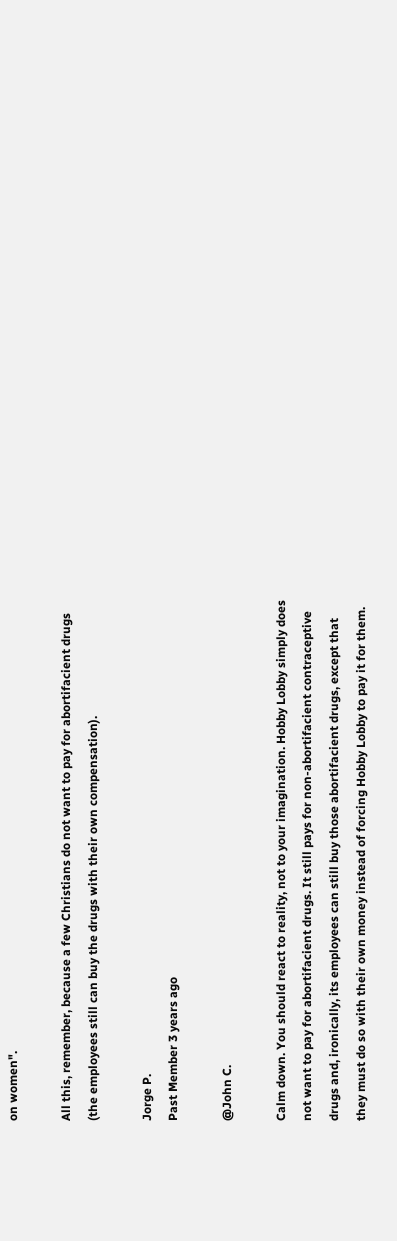on women".

All this, remember, because a few Christians do not want to pay for abortifacient drugs (the employees still can buy the drugs with their own compensation).

Jorge P.
Past Member 3 years ago

@John C.

Calm down. You should react to reality, not to your imagination. Hobby Lobby simply does not want to pay for abortifacient drugs. It still pays for non-abortifacient contraceptive drugs and, ironically, its employees can still buy those abortifacient drugs, except that they must do so with their own money instead of forcing Hobby Lobby to pay it for them.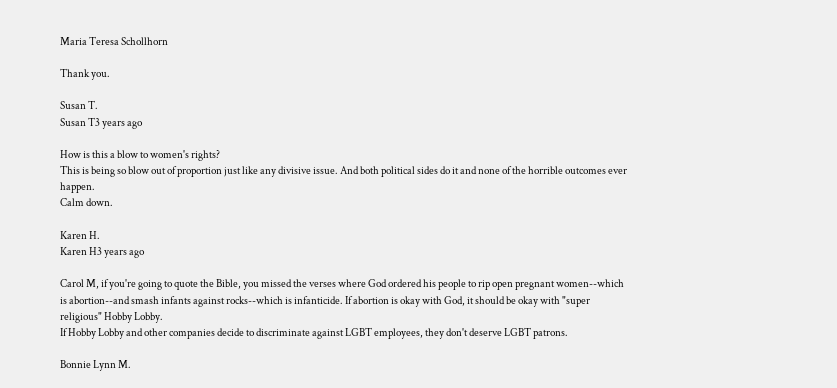Maria Teresa Schollhorn

Thank you.

Susan T.
Susan T3 years ago

How is this a blow to women's rights?
This is being so blow out of proportion just like any divisive issue. And both political sides do it and none of the horrible outcomes ever happen.
Calm down.

Karen H.
Karen H3 years ago

Carol M, if you're going to quote the Bible, you missed the verses where God ordered his people to rip open pregnant women--which is abortion--and smash infants against rocks--which is infanticide. If abortion is okay with God, it should be okay with "super religious" Hobby Lobby.
If Hobby Lobby and other companies decide to discriminate against LGBT employees, they don't deserve LGBT patrons.

Bonnie Lynn M.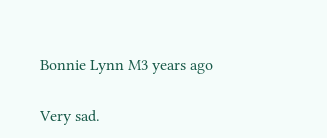Bonnie Lynn M3 years ago

Very sad.